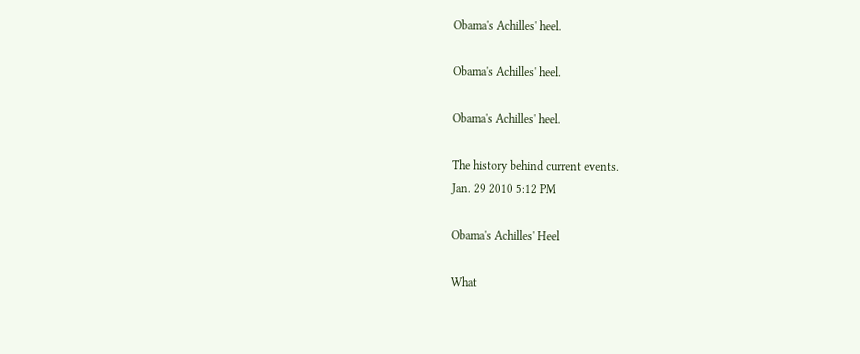Obama's Achilles' heel.

Obama's Achilles' heel.

Obama's Achilles' heel.

The history behind current events.
Jan. 29 2010 5:12 PM

Obama's Achilles' Heel

What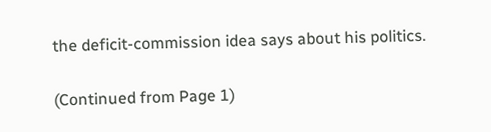the deficit-commission idea says about his politics.

(Continued from Page 1)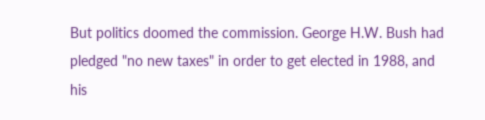But politics doomed the commission. George H.W. Bush had pledged "no new taxes" in order to get elected in 1988, and his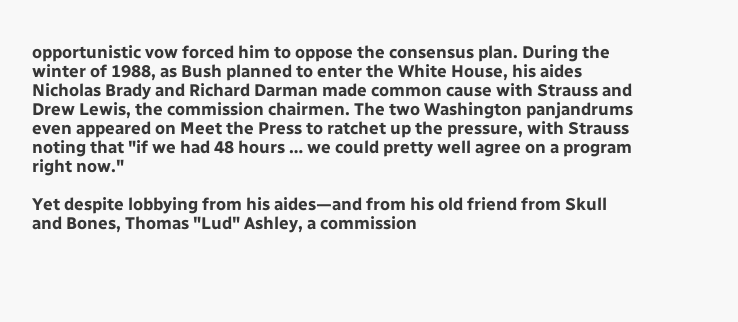opportunistic vow forced him to oppose the consensus plan. During the winter of 1988, as Bush planned to enter the White House, his aides Nicholas Brady and Richard Darman made common cause with Strauss and Drew Lewis, the commission chairmen. The two Washington panjandrums even appeared on Meet the Press to ratchet up the pressure, with Strauss noting that "if we had 48 hours … we could pretty well agree on a program right now."

Yet despite lobbying from his aides—and from his old friend from Skull and Bones, Thomas "Lud" Ashley, a commission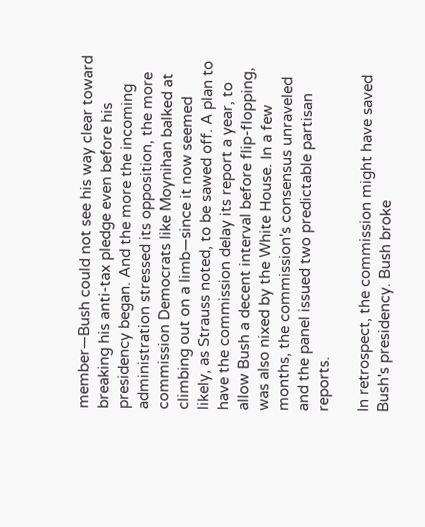member—Bush could not see his way clear toward breaking his anti-tax pledge even before his presidency began. And the more the incoming administration stressed its opposition, the more commission Democrats like Moynihan balked at climbing out on a limb—since it now seemed likely, as Strauss noted, to be sawed off. A plan to have the commission delay its report a year, to allow Bush a decent interval before flip-flopping, was also nixed by the White House. In a few months, the commission's consensus unraveled and the panel issued two predictable partisan reports.

In retrospect, the commission might have saved Bush's presidency. Bush broke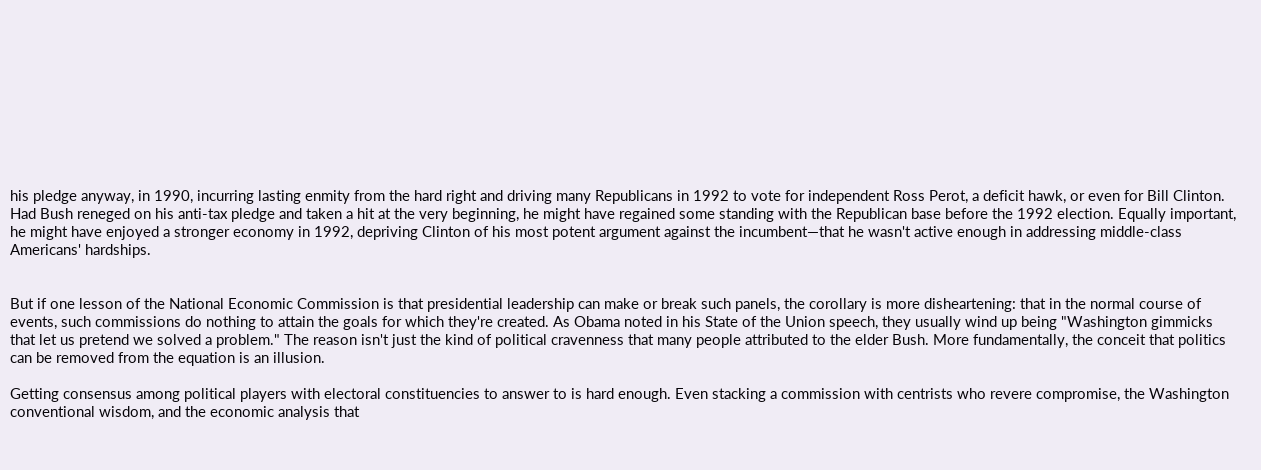his pledge anyway, in 1990, incurring lasting enmity from the hard right and driving many Republicans in 1992 to vote for independent Ross Perot, a deficit hawk, or even for Bill Clinton. Had Bush reneged on his anti-tax pledge and taken a hit at the very beginning, he might have regained some standing with the Republican base before the 1992 election. Equally important, he might have enjoyed a stronger economy in 1992, depriving Clinton of his most potent argument against the incumbent—that he wasn't active enough in addressing middle-class Americans' hardships.


But if one lesson of the National Economic Commission is that presidential leadership can make or break such panels, the corollary is more disheartening: that in the normal course of events, such commissions do nothing to attain the goals for which they're created. As Obama noted in his State of the Union speech, they usually wind up being "Washington gimmicks that let us pretend we solved a problem." The reason isn't just the kind of political cravenness that many people attributed to the elder Bush. More fundamentally, the conceit that politics can be removed from the equation is an illusion.

Getting consensus among political players with electoral constituencies to answer to is hard enough. Even stacking a commission with centrists who revere compromise, the Washington conventional wisdom, and the economic analysis that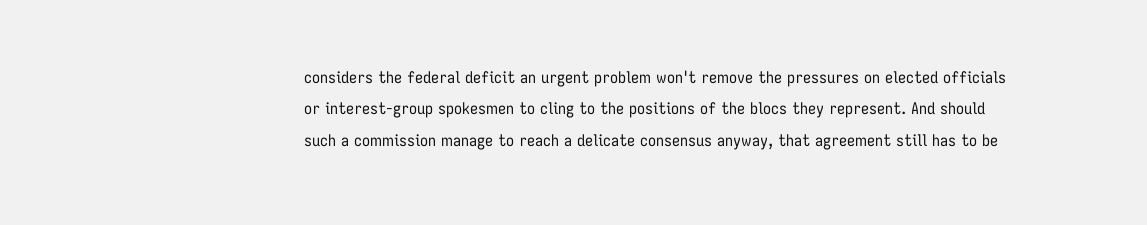considers the federal deficit an urgent problem won't remove the pressures on elected officials or interest-group spokesmen to cling to the positions of the blocs they represent. And should such a commission manage to reach a delicate consensus anyway, that agreement still has to be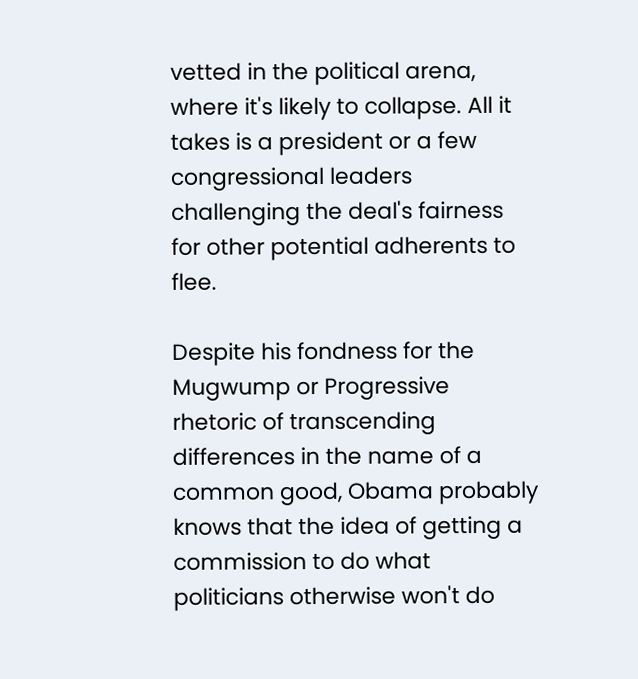vetted in the political arena, where it's likely to collapse. All it takes is a president or a few congressional leaders challenging the deal's fairness for other potential adherents to flee.

Despite his fondness for the Mugwump or Progressive rhetoric of transcending differences in the name of a common good, Obama probably knows that the idea of getting a commission to do what politicians otherwise won't do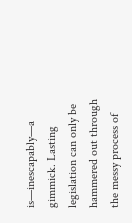is—inescapably—a gimmick. Lasting legislation can only be hammered out through the messy process of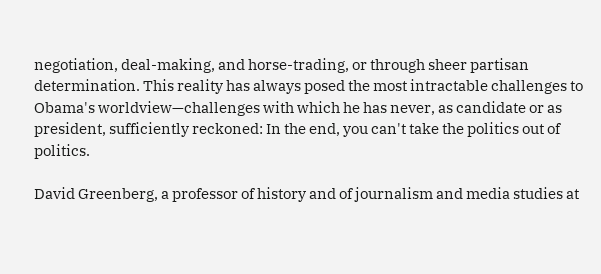negotiation, deal-making, and horse-trading, or through sheer partisan determination. This reality has always posed the most intractable challenges to Obama's worldview—challenges with which he has never, as candidate or as president, sufficiently reckoned: In the end, you can't take the politics out of politics.

David Greenberg, a professor of history and of journalism and media studies at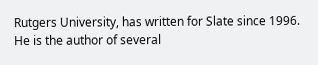Rutgers University, has written for Slate since 1996. He is the author of several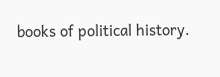books of political history.